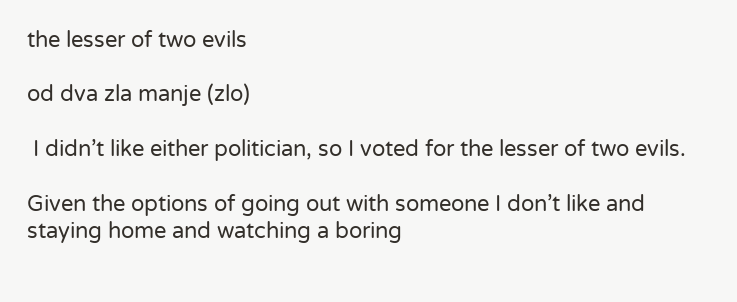the lesser of two evils

od dva zla manje (zlo)

 I didn’t like either politician, so I voted for the lesser of two evils.

Given the options of going out with someone I don’t like and staying home and watching a boring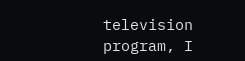television program, I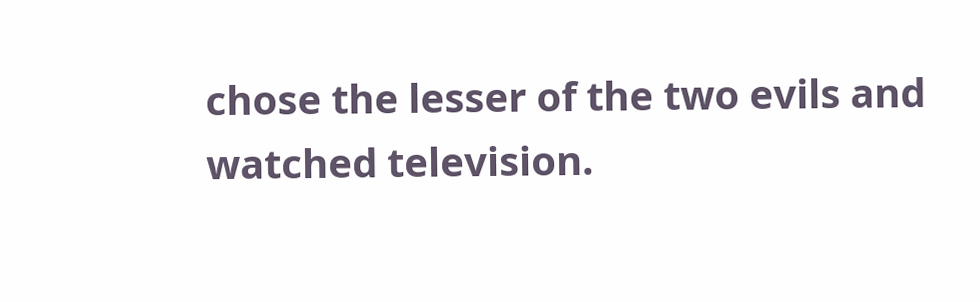chose the lesser of the two evils and watched television.